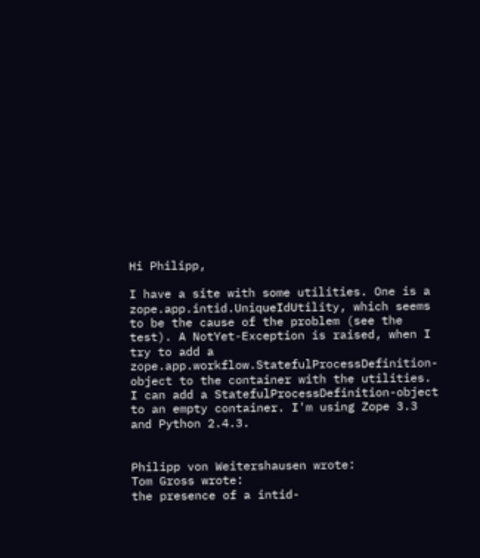Hi Philipp,

I have a site with some utilities. One is a zope.app.intid.UniqueIdUtility, which seems to be the cause of the problem (see the test). A NotYet-Exception is raised, when I try to add a zope.app.workflow.StatefulProcessDefinition-object to the container with the utilities. I can add a StatefulProcessDefinition-object to an empty container. I'm using Zope 3.3 and Python 2.4.3.


Philipp von Weitershausen wrote:
Tom Gross wrote:
the presence of a intid-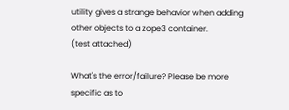utility gives a strange behavior when adding other objects to a zope3 container.
(test attached)

What's the error/failure? Please be more specific as to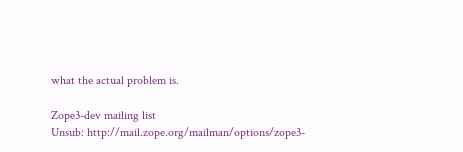what the actual problem is.

Zope3-dev mailing list
Unsub: http://mail.zope.org/mailman/options/zope3-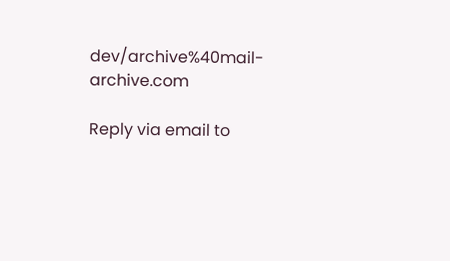dev/archive%40mail-archive.com

Reply via email to